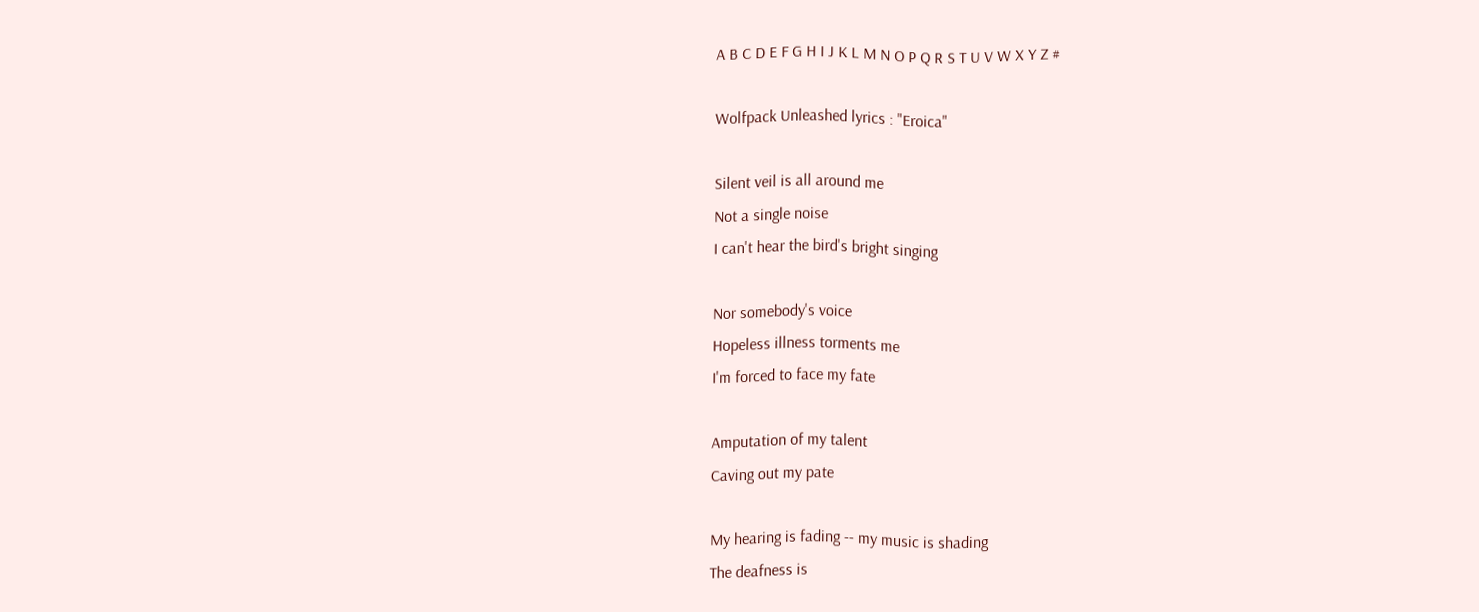A B C D E F G H I J K L M N O P Q R S T U V W X Y Z #

Wolfpack Unleashed lyrics : "Eroica"

Silent veil is all around me
Not a single noise
I can't hear the bird's bright singing

Nor somebody's voice
Hopeless illness torments me
I'm forced to face my fate

Amputation of my talent
Caving out my pate

My hearing is fading -- my music is shading
The deafness is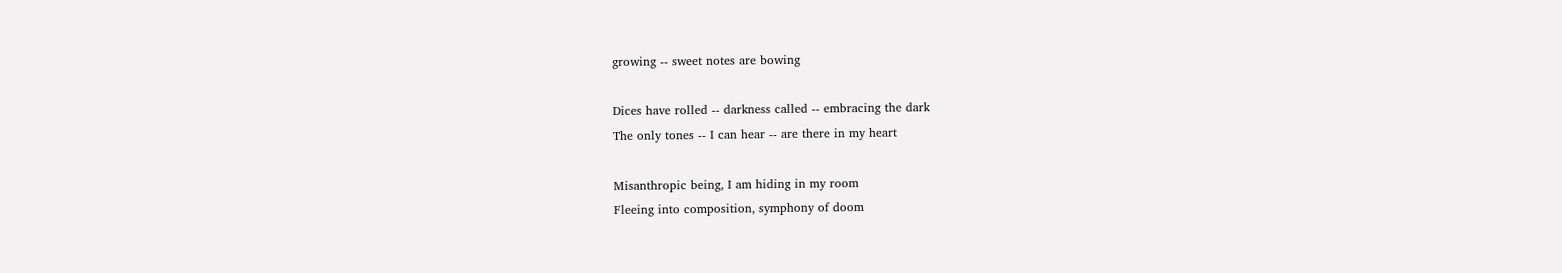growing -- sweet notes are bowing

Dices have rolled -- darkness called -- embracing the dark
The only tones -- I can hear -- are there in my heart

Misanthropic being, I am hiding in my room
Fleeing into composition, symphony of doom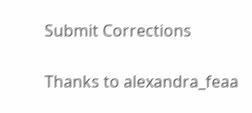Submit Corrections

Thanks to alexandra_feaa